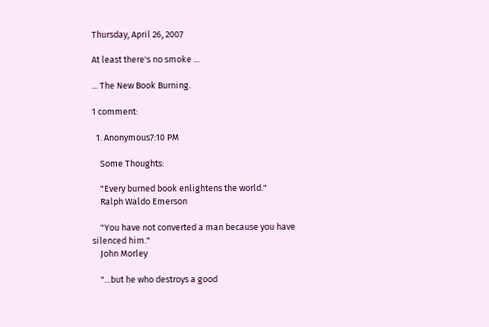Thursday, April 26, 2007

At least there's no smoke ...

... The New Book Burning.

1 comment:

  1. Anonymous7:10 PM

    Some Thoughts:

    "Every burned book enlightens the world."
    Ralph Waldo Emerson

    "You have not converted a man because you have silenced him."
    John Morley

    "...but he who destroys a good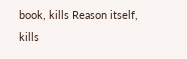book, kills Reason itself, kills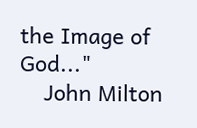the Image of God..."
    John Milton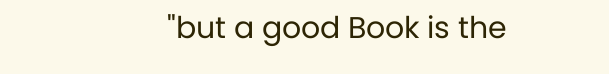"but a good Book is the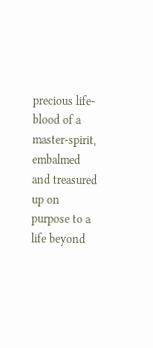precious life-blood of a master-spirit, embalmed and treasured up on purpose to a life beyond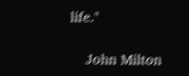life."

    John Milton